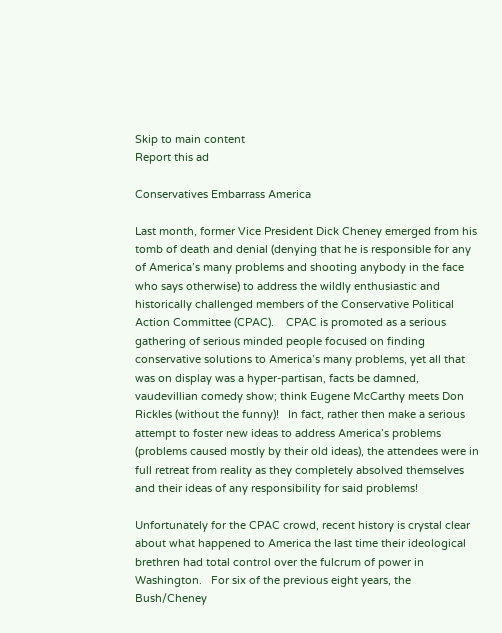Skip to main content
Report this ad

Conservatives Embarrass America

Last month, former Vice President Dick Cheney emerged from his tomb of death and denial (denying that he is responsible for any of America’s many problems and shooting anybody in the face who says otherwise) to address the wildly enthusiastic and historically challenged members of the Conservative Political Action Committee (CPAC).    CPAC is promoted as a serious gathering of serious minded people focused on finding conservative solutions to America’s many problems, yet all that was on display was a hyper-partisan, facts be damned, vaudevillian comedy show; think Eugene McCarthy meets Don Rickles (without the funny)!   In fact, rather then make a serious attempt to foster new ideas to address America’s problems (problems caused mostly by their old ideas), the attendees were in full retreat from reality as they completely absolved themselves and their ideas of any responsibility for said problems!

Unfortunately for the CPAC crowd, recent history is crystal clear about what happened to America the last time their ideological brethren had total control over the fulcrum of power in Washington.   For six of the previous eight years, the Bush/Cheney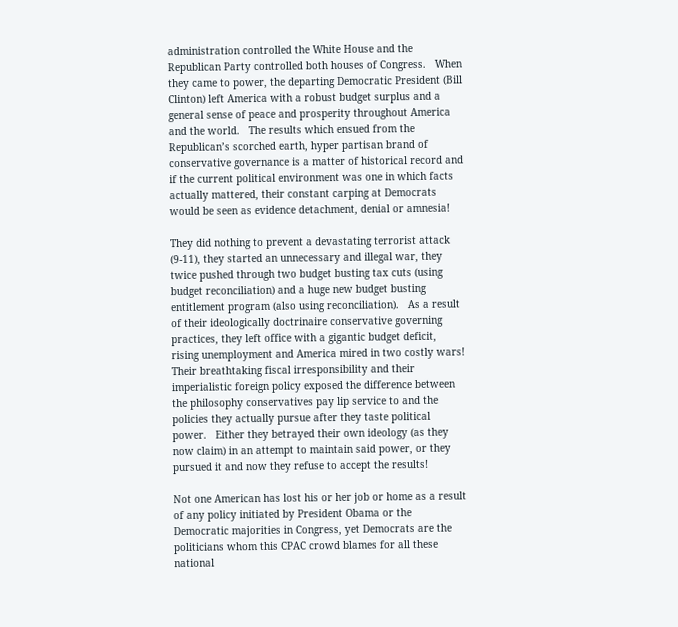administration controlled the White House and the Republican Party controlled both houses of Congress.   When they came to power, the departing Democratic President (Bill Clinton) left America with a robust budget surplus and a general sense of peace and prosperity throughout America and the world.   The results which ensued from the Republican’s scorched earth, hyper partisan brand of conservative governance is a matter of historical record and if the current political environment was one in which facts actually mattered, their constant carping at Democrats would be seen as evidence detachment, denial or amnesia!

They did nothing to prevent a devastating terrorist attack (9-11), they started an unnecessary and illegal war, they twice pushed through two budget busting tax cuts (using budget reconciliation) and a huge new budget busting entitlement program (also using reconciliation).   As a result of their ideologically doctrinaire conservative governing practices, they left office with a gigantic budget deficit, rising unemployment and America mired in two costly wars!   Their breathtaking fiscal irresponsibility and their imperialistic foreign policy exposed the difference between the philosophy conservatives pay lip service to and the policies they actually pursue after they taste political power.   Either they betrayed their own ideology (as they now claim) in an attempt to maintain said power, or they pursued it and now they refuse to accept the results!

Not one American has lost his or her job or home as a result of any policy initiated by President Obama or the Democratic majorities in Congress, yet Democrats are the politicians whom this CPAC crowd blames for all these national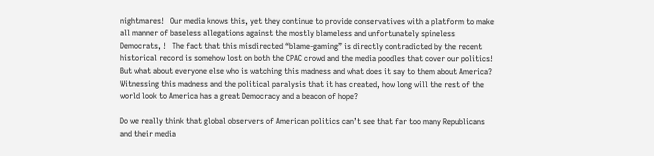nightmares!   Our media knows this, yet they continue to provide conservatives with a platform to make all manner of baseless allegations against the mostly blameless and unfortunately spineless Democrats, !   The fact that this misdirected “blame-gaming” is directly contradicted by the recent historical record is somehow lost on both the CPAC crowd and the media poodles that cover our politics!   But what about everyone else who is watching this madness and what does it say to them about America?   Witnessing this madness and the political paralysis that it has created, how long will the rest of the world look to America has a great Democracy and a beacon of hope?

Do we really think that global observers of American politics can’t see that far too many Republicans and their media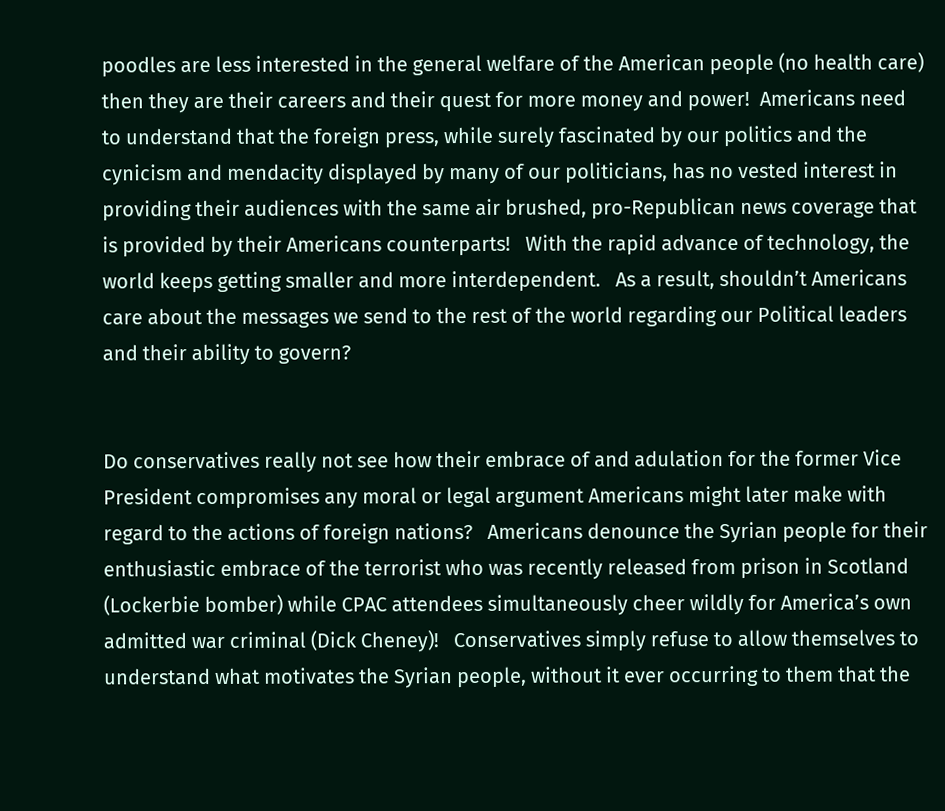poodles are less interested in the general welfare of the American people (no health care) then they are their careers and their quest for more money and power!  Americans need to understand that the foreign press, while surely fascinated by our politics and the cynicism and mendacity displayed by many of our politicians, has no vested interest in providing their audiences with the same air brushed, pro-Republican news coverage that is provided by their Americans counterparts!   With the rapid advance of technology, the world keeps getting smaller and more interdependent.   As a result, shouldn’t Americans care about the messages we send to the rest of the world regarding our Political leaders and their ability to govern?


Do conservatives really not see how their embrace of and adulation for the former Vice President compromises any moral or legal argument Americans might later make with regard to the actions of foreign nations?   Americans denounce the Syrian people for their enthusiastic embrace of the terrorist who was recently released from prison in Scotland (Lockerbie bomber) while CPAC attendees simultaneously cheer wildly for America’s own admitted war criminal (Dick Cheney)!   Conservatives simply refuse to allow themselves to understand what motivates the Syrian people, without it ever occurring to them that the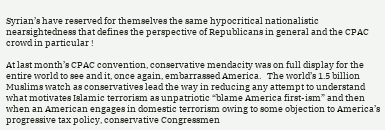Syrian’s have reserved for themselves the same hypocritical nationalistic nearsightedness that defines the perspective of Republicans in general and the CPAC crowd in particular !

At last month’s CPAC convention, conservative mendacity was on full display for the entire world to see and it, once again, embarrassed America.   The world’s 1.5 billion Muslims watch as conservatives lead the way in reducing any attempt to understand what motivates Islamic terrorism as unpatriotic “blame America first-ism” and then when an American engages in domestic terrorism owing to some objection to America’s progressive tax policy, conservative Congressmen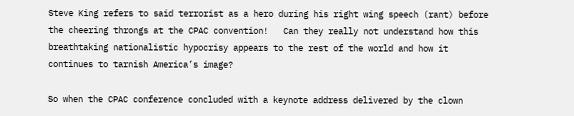Steve King refers to said terrorist as a hero during his right wing speech (rant) before the cheering throngs at the CPAC convention!   Can they really not understand how this breathtaking nationalistic hypocrisy appears to the rest of the world and how it continues to tarnish America’s image?

So when the CPAC conference concluded with a keynote address delivered by the clown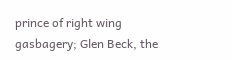prince of right wing gasbagery; Glen Beck, the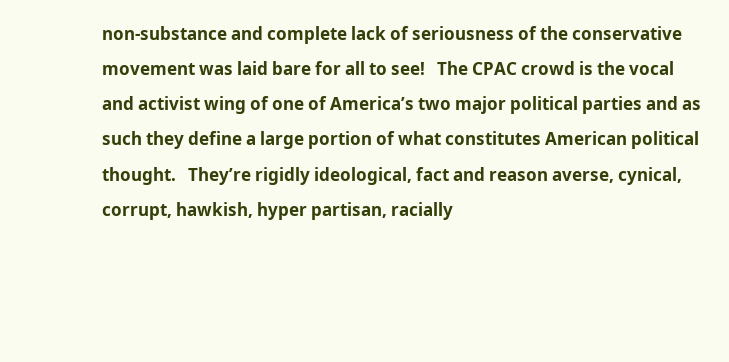non-substance and complete lack of seriousness of the conservative movement was laid bare for all to see!   The CPAC crowd is the vocal and activist wing of one of America’s two major political parties and as such they define a large portion of what constitutes American political thought.   They’re rigidly ideological, fact and reason averse, cynical, corrupt, hawkish, hyper partisan, racially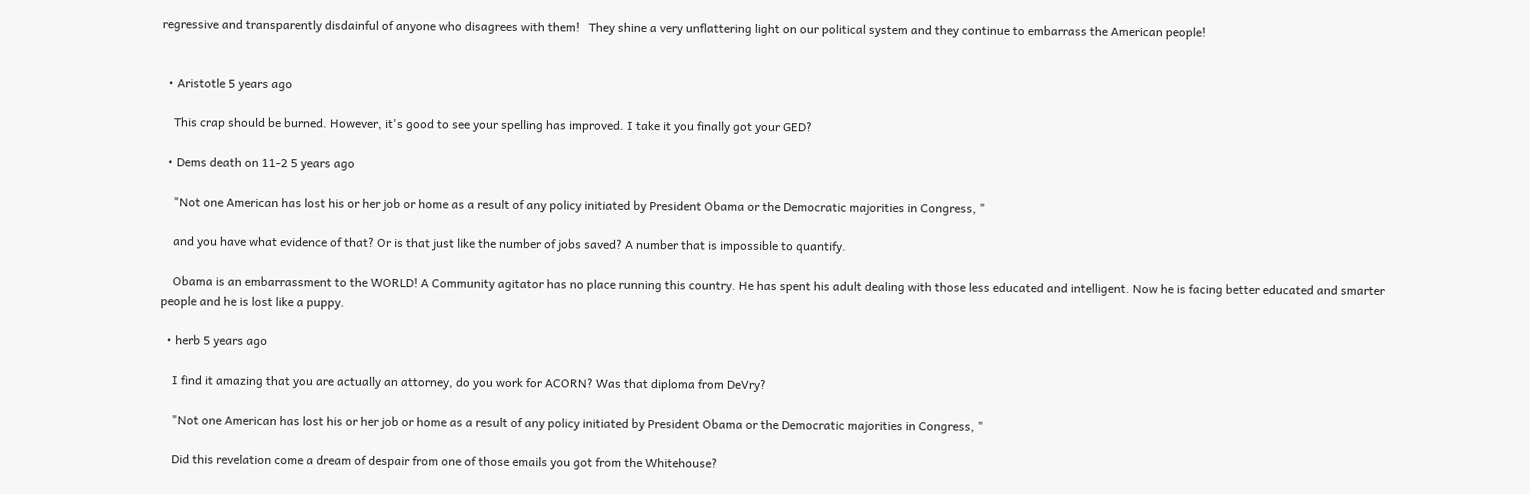regressive and transparently disdainful of anyone who disagrees with them!   They shine a very unflattering light on our political system and they continue to embarrass the American people!


  • Aristotle 5 years ago

    This crap should be burned. However, it's good to see your spelling has improved. I take it you finally got your GED?

  • Dems death on 11-2 5 years ago

    "Not one American has lost his or her job or home as a result of any policy initiated by President Obama or the Democratic majorities in Congress, "

    and you have what evidence of that? Or is that just like the number of jobs saved? A number that is impossible to quantify.

    Obama is an embarrassment to the WORLD! A Community agitator has no place running this country. He has spent his adult dealing with those less educated and intelligent. Now he is facing better educated and smarter people and he is lost like a puppy.

  • herb 5 years ago

    I find it amazing that you are actually an attorney, do you work for ACORN? Was that diploma from DeVry?

    "Not one American has lost his or her job or home as a result of any policy initiated by President Obama or the Democratic majorities in Congress, "

    Did this revelation come a dream of despair from one of those emails you got from the Whitehouse?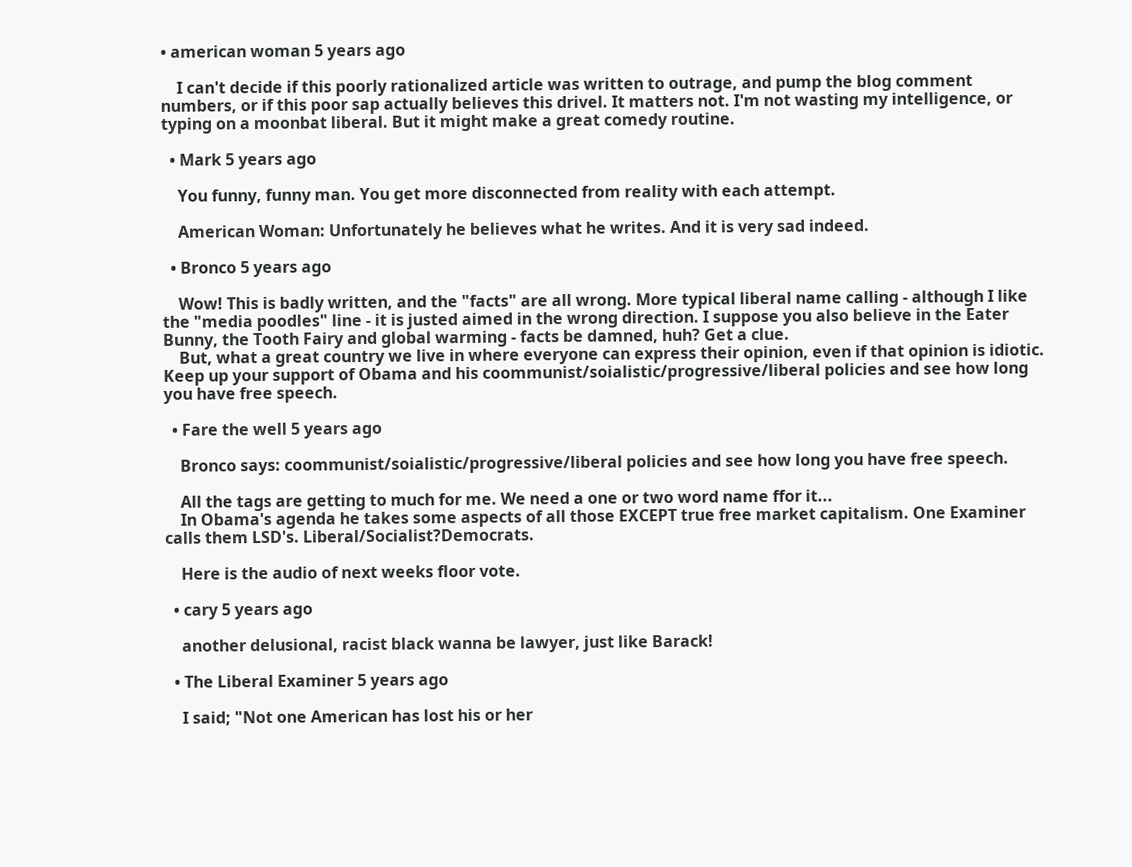• american woman 5 years ago

    I can't decide if this poorly rationalized article was written to outrage, and pump the blog comment numbers, or if this poor sap actually believes this drivel. It matters not. I'm not wasting my intelligence, or typing on a moonbat liberal. But it might make a great comedy routine.

  • Mark 5 years ago

    You funny, funny man. You get more disconnected from reality with each attempt.

    American Woman: Unfortunately he believes what he writes. And it is very sad indeed.

  • Bronco 5 years ago

    Wow! This is badly written, and the "facts" are all wrong. More typical liberal name calling - although I like the "media poodles" line - it is justed aimed in the wrong direction. I suppose you also believe in the Eater Bunny, the Tooth Fairy and global warming - facts be damned, huh? Get a clue.
    But, what a great country we live in where everyone can express their opinion, even if that opinion is idiotic. Keep up your support of Obama and his coommunist/soialistic/progressive/liberal policies and see how long you have free speech.

  • Fare the well 5 years ago

    Bronco says: coommunist/soialistic/progressive/liberal policies and see how long you have free speech.

    All the tags are getting to much for me. We need a one or two word name ffor it...
    In Obama's agenda he takes some aspects of all those EXCEPT true free market capitalism. One Examiner calls them LSD's. Liberal/Socialist?Democrats.

    Here is the audio of next weeks floor vote.

  • cary 5 years ago

    another delusional, racist black wanna be lawyer, just like Barack!

  • The Liberal Examiner 5 years ago

    I said; "Not one American has lost his or her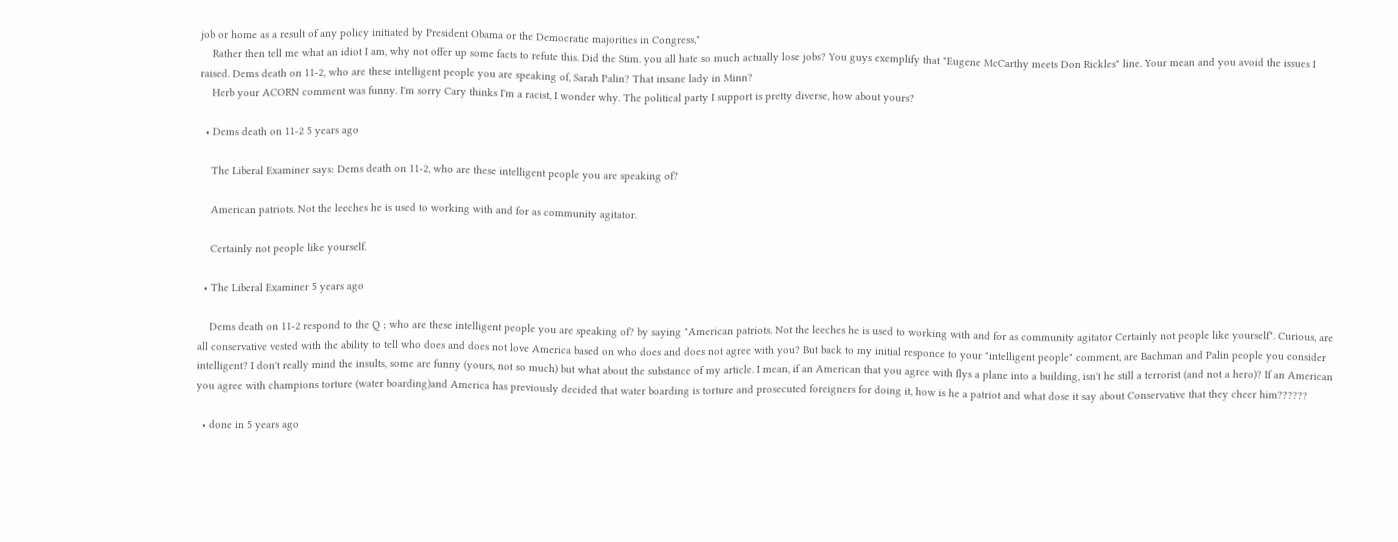job or home as a result of any policy initiated by President Obama or the Democratic majorities in Congress,"
    Rather then tell me what an idiot I am, why not offer up some facts to refute this. Did the Stim. you all hate so much actually lose jobs? You guys exemplify that "Eugene McCarthy meets Don Rickles" line. Your mean and you avoid the issues I raised. Dems death on 11-2, who are these intelligent people you are speaking of, Sarah Palin? That insane lady in Minn?
    Herb your ACORN comment was funny. I'm sorry Cary thinks I'm a racist, I wonder why. The political party I support is pretty diverse, how about yours?

  • Dems death on 11-2 5 years ago

    The Liberal Examiner says: Dems death on 11-2, who are these intelligent people you are speaking of?

    American patriots. Not the leeches he is used to working with and for as community agitator.

    Certainly not people like yourself.

  • The Liberal Examiner 5 years ago

    Dems death on 11-2 respond to the Q ; who are these intelligent people you are speaking of? by saying "American patriots. Not the leeches he is used to working with and for as community agitator Certainly not people like yourself". Curious, are all conservative vested with the ability to tell who does and does not love America based on who does and does not agree with you? But back to my initial responce to your "intelligent people" comment, are Bachman and Palin people you consider intelligent? I don't really mind the insults, some are funny (yours, not so much) but what about the substance of my article. I mean, if an American that you agree with flys a plane into a building, isn't he still a terrorist (and not a hero)? If an American you agree with champions torture (water boarding)and America has previously decided that water boarding is torture and prosecuted foreigners for doing it, how is he a patriot and what dose it say about Conservative that they cheer him??????

  • done in 5 years ago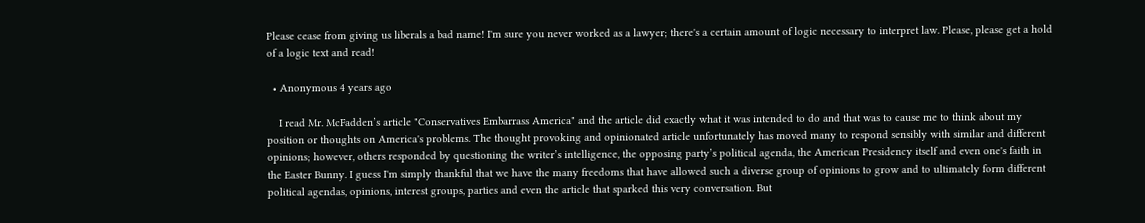Please cease from giving us liberals a bad name! I'm sure you never worked as a lawyer; there's a certain amount of logic necessary to interpret law. Please, please get a hold of a logic text and read!

  • Anonymous 4 years ago

    I read Mr. McFadden’s article "Conservatives Embarrass America" and the article did exactly what it was intended to do and that was to cause me to think about my position or thoughts on America's problems. The thought provoking and opinionated article unfortunately has moved many to respond sensibly with similar and different opinions; however, others responded by questioning the writer’s intelligence, the opposing party’s political agenda, the American Presidency itself and even one's faith in the Easter Bunny. I guess I'm simply thankful that we have the many freedoms that have allowed such a diverse group of opinions to grow and to ultimately form different political agendas, opinions, interest groups, parties and even the article that sparked this very conversation. But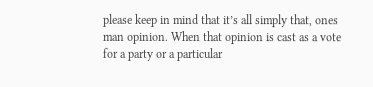please keep in mind that it’s all simply that, ones man opinion. When that opinion is cast as a vote for a party or a particular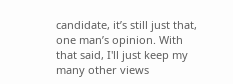candidate, it’s still just that, one man’s opinion. With that said, I'll just keep my many other views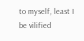to myself, least I be vilified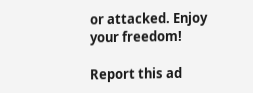or attacked. Enjoy your freedom!

Report this ad